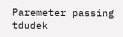Paremeter passing
tdudek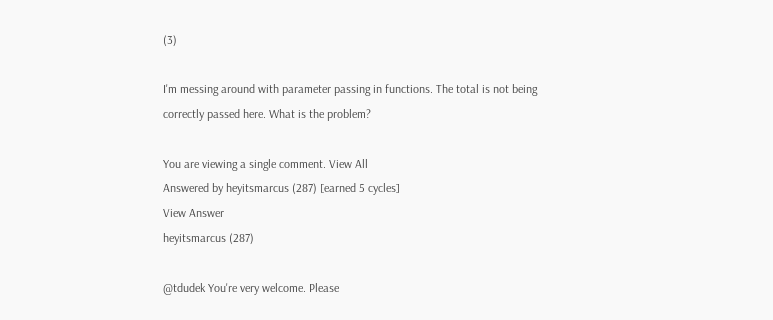(3)

I'm messing around with parameter passing in functions. The total is not being correctly passed here. What is the problem?

You are viewing a single comment. View All
Answered by heyitsmarcus (287) [earned 5 cycles]
View Answer
heyitsmarcus (287)

@tdudek You're very welcome. Please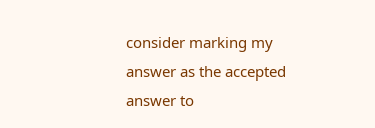consider marking my answer as the accepted answer to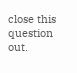close this question out.